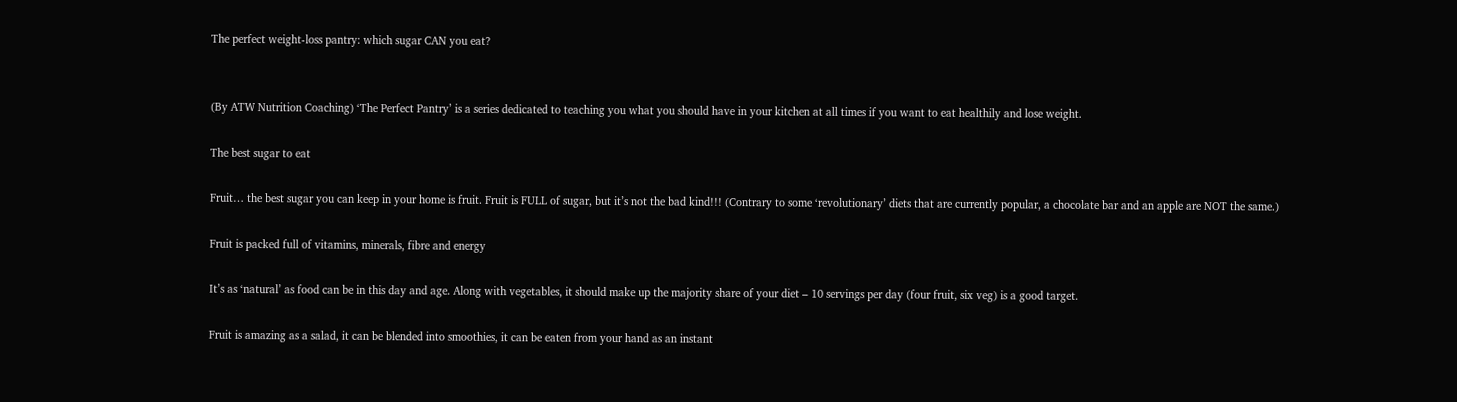The perfect weight-loss pantry: which sugar CAN you eat?


(By ATW Nutrition Coaching) ‘The Perfect Pantry’ is a series dedicated to teaching you what you should have in your kitchen at all times if you want to eat healthily and lose weight.

The best sugar to eat

Fruit… the best sugar you can keep in your home is fruit. Fruit is FULL of sugar, but it’s not the bad kind!!! (Contrary to some ‘revolutionary’ diets that are currently popular, a chocolate bar and an apple are NOT the same.)

Fruit is packed full of vitamins, minerals, fibre and energy

It’s as ‘natural’ as food can be in this day and age. Along with vegetables, it should make up the majority share of your diet – 10 servings per day (four fruit, six veg) is a good target.

Fruit is amazing as a salad, it can be blended into smoothies, it can be eaten from your hand as an instant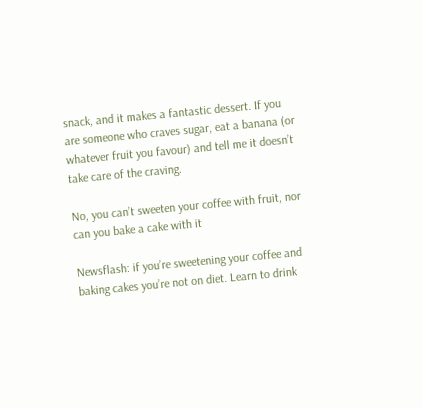snack, and it makes a fantastic dessert. If you are someone who craves sugar, eat a banana (or whatever fruit you favour) and tell me it doesn’t take care of the craving.

No, you can’t sweeten your coffee with fruit, nor can you bake a cake with it

Newsflash: if you’re sweetening your coffee and baking cakes you’re not on diet. Learn to drink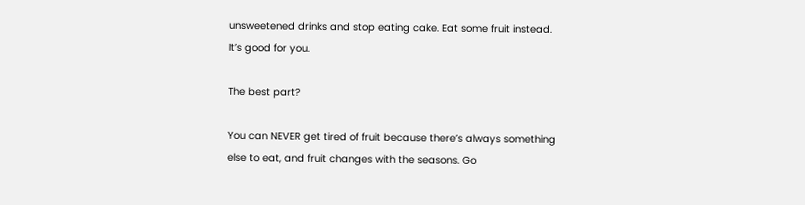unsweetened drinks and stop eating cake. Eat some fruit instead. It’s good for you.

The best part?

You can NEVER get tired of fruit because there’s always something else to eat, and fruit changes with the seasons. Go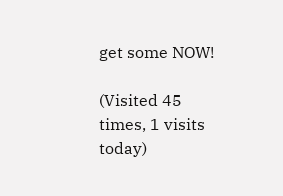get some NOW!

(Visited 45 times, 1 visits today)